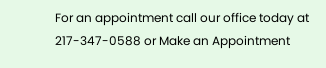For an appointment call our office today at 217-347-0588 or Make an Appointment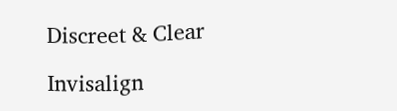Discreet & Clear

Invisalign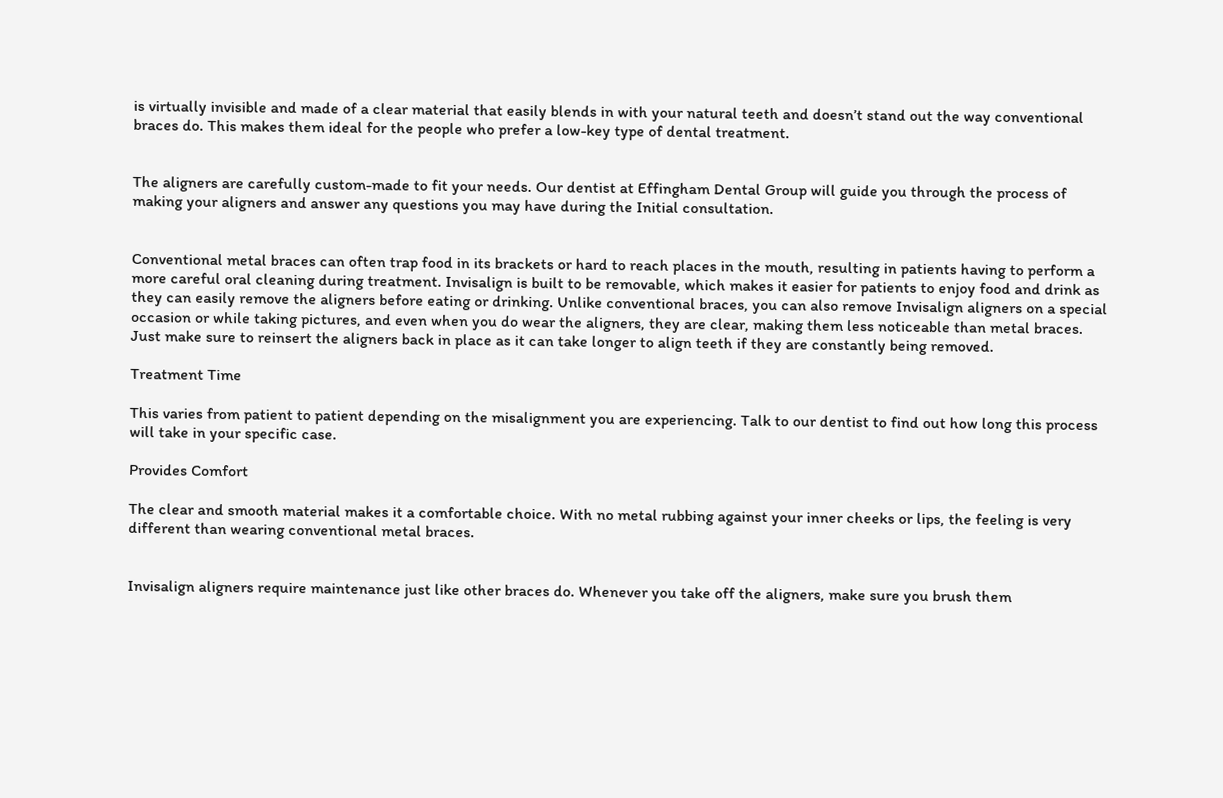is virtually invisible and made of a clear material that easily blends in with your natural teeth and doesn’t stand out the way conventional braces do. This makes them ideal for the people who prefer a low-key type of dental treatment.


The aligners are carefully custom-made to fit your needs. Our dentist at Effingham Dental Group will guide you through the process of making your aligners and answer any questions you may have during the Initial consultation.


Conventional metal braces can often trap food in its brackets or hard to reach places in the mouth, resulting in patients having to perform a more careful oral cleaning during treatment. Invisalign is built to be removable, which makes it easier for patients to enjoy food and drink as they can easily remove the aligners before eating or drinking. Unlike conventional braces, you can also remove Invisalign aligners on a special occasion or while taking pictures, and even when you do wear the aligners, they are clear, making them less noticeable than metal braces. Just make sure to reinsert the aligners back in place as it can take longer to align teeth if they are constantly being removed.

Treatment Time

This varies from patient to patient depending on the misalignment you are experiencing. Talk to our dentist to find out how long this process will take in your specific case.

Provides Comfort

The clear and smooth material makes it a comfortable choice. With no metal rubbing against your inner cheeks or lips, the feeling is very different than wearing conventional metal braces.


Invisalign aligners require maintenance just like other braces do. Whenever you take off the aligners, make sure you brush them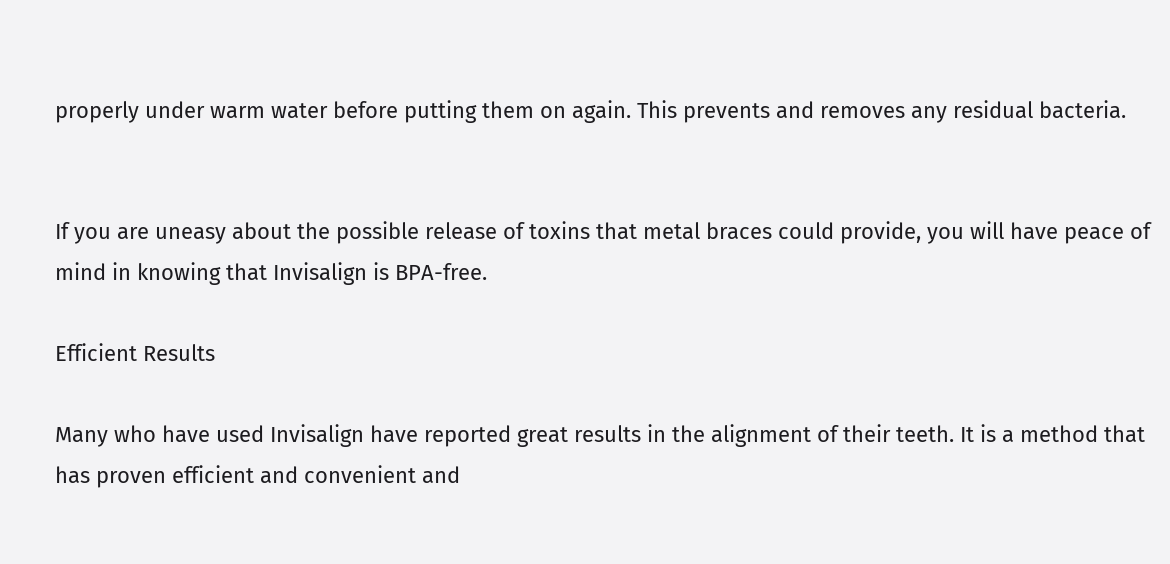properly under warm water before putting them on again. This prevents and removes any residual bacteria.


If you are uneasy about the possible release of toxins that metal braces could provide, you will have peace of mind in knowing that Invisalign is BPA-free.

Efficient Results

Many who have used Invisalign have reported great results in the alignment of their teeth. It is a method that has proven efficient and convenient and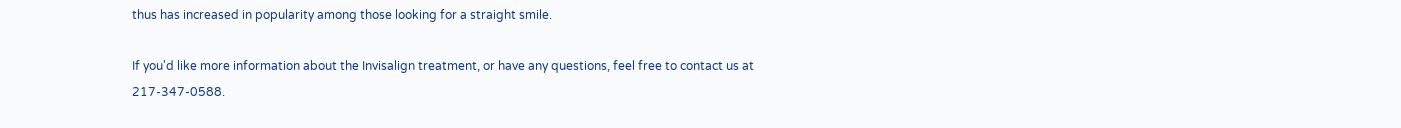thus has increased in popularity among those looking for a straight smile.

If you'd like more information about the Invisalign treatment, or have any questions, feel free to contact us at 217-347-0588.